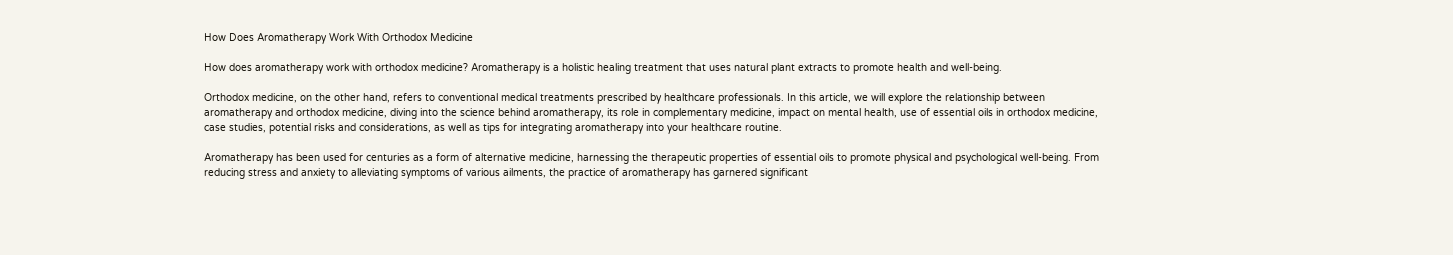How Does Aromatherapy Work With Orthodox Medicine

How does aromatherapy work with orthodox medicine? Aromatherapy is a holistic healing treatment that uses natural plant extracts to promote health and well-being.

Orthodox medicine, on the other hand, refers to conventional medical treatments prescribed by healthcare professionals. In this article, we will explore the relationship between aromatherapy and orthodox medicine, diving into the science behind aromatherapy, its role in complementary medicine, impact on mental health, use of essential oils in orthodox medicine, case studies, potential risks and considerations, as well as tips for integrating aromatherapy into your healthcare routine.

Aromatherapy has been used for centuries as a form of alternative medicine, harnessing the therapeutic properties of essential oils to promote physical and psychological well-being. From reducing stress and anxiety to alleviating symptoms of various ailments, the practice of aromatherapy has garnered significant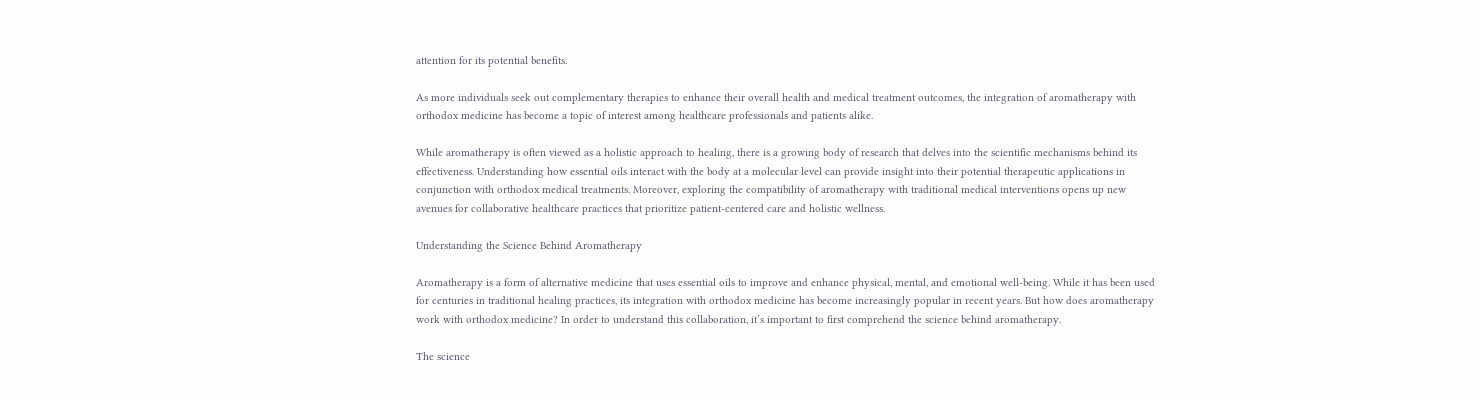attention for its potential benefits.

As more individuals seek out complementary therapies to enhance their overall health and medical treatment outcomes, the integration of aromatherapy with orthodox medicine has become a topic of interest among healthcare professionals and patients alike.

While aromatherapy is often viewed as a holistic approach to healing, there is a growing body of research that delves into the scientific mechanisms behind its effectiveness. Understanding how essential oils interact with the body at a molecular level can provide insight into their potential therapeutic applications in conjunction with orthodox medical treatments. Moreover, exploring the compatibility of aromatherapy with traditional medical interventions opens up new avenues for collaborative healthcare practices that prioritize patient-centered care and holistic wellness.

Understanding the Science Behind Aromatherapy

Aromatherapy is a form of alternative medicine that uses essential oils to improve and enhance physical, mental, and emotional well-being. While it has been used for centuries in traditional healing practices, its integration with orthodox medicine has become increasingly popular in recent years. But how does aromatherapy work with orthodox medicine? In order to understand this collaboration, it’s important to first comprehend the science behind aromatherapy.

The science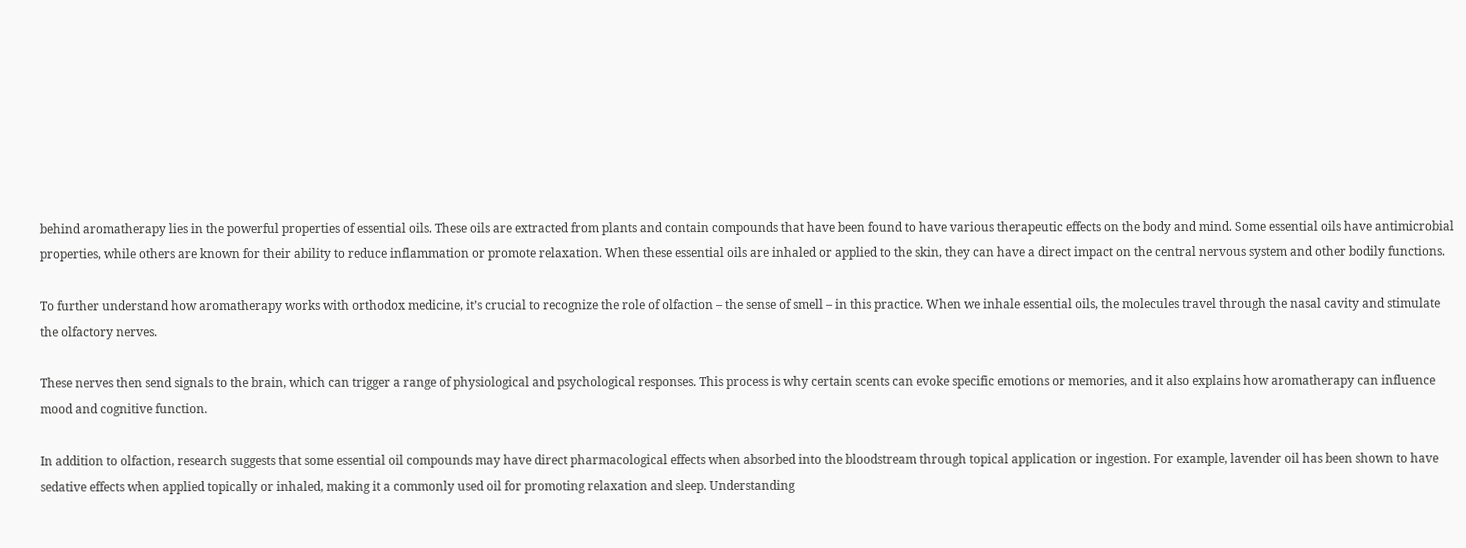behind aromatherapy lies in the powerful properties of essential oils. These oils are extracted from plants and contain compounds that have been found to have various therapeutic effects on the body and mind. Some essential oils have antimicrobial properties, while others are known for their ability to reduce inflammation or promote relaxation. When these essential oils are inhaled or applied to the skin, they can have a direct impact on the central nervous system and other bodily functions.

To further understand how aromatherapy works with orthodox medicine, it’s crucial to recognize the role of olfaction – the sense of smell – in this practice. When we inhale essential oils, the molecules travel through the nasal cavity and stimulate the olfactory nerves.

These nerves then send signals to the brain, which can trigger a range of physiological and psychological responses. This process is why certain scents can evoke specific emotions or memories, and it also explains how aromatherapy can influence mood and cognitive function.

In addition to olfaction, research suggests that some essential oil compounds may have direct pharmacological effects when absorbed into the bloodstream through topical application or ingestion. For example, lavender oil has been shown to have sedative effects when applied topically or inhaled, making it a commonly used oil for promoting relaxation and sleep. Understanding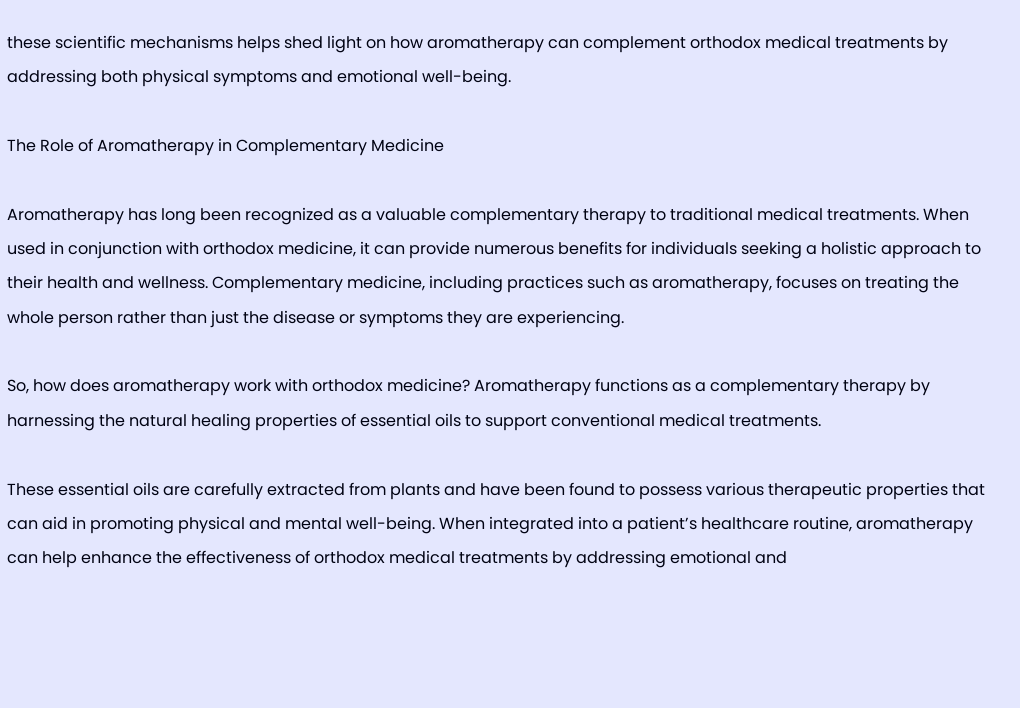these scientific mechanisms helps shed light on how aromatherapy can complement orthodox medical treatments by addressing both physical symptoms and emotional well-being.

The Role of Aromatherapy in Complementary Medicine

Aromatherapy has long been recognized as a valuable complementary therapy to traditional medical treatments. When used in conjunction with orthodox medicine, it can provide numerous benefits for individuals seeking a holistic approach to their health and wellness. Complementary medicine, including practices such as aromatherapy, focuses on treating the whole person rather than just the disease or symptoms they are experiencing.

So, how does aromatherapy work with orthodox medicine? Aromatherapy functions as a complementary therapy by harnessing the natural healing properties of essential oils to support conventional medical treatments.

These essential oils are carefully extracted from plants and have been found to possess various therapeutic properties that can aid in promoting physical and mental well-being. When integrated into a patient’s healthcare routine, aromatherapy can help enhance the effectiveness of orthodox medical treatments by addressing emotional and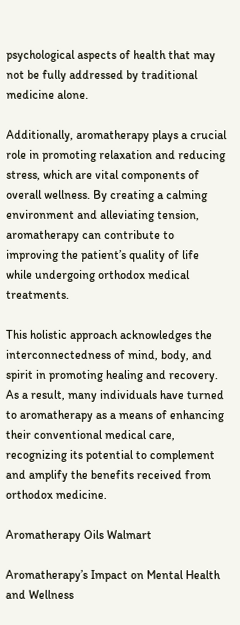psychological aspects of health that may not be fully addressed by traditional medicine alone.

Additionally, aromatherapy plays a crucial role in promoting relaxation and reducing stress, which are vital components of overall wellness. By creating a calming environment and alleviating tension, aromatherapy can contribute to improving the patient’s quality of life while undergoing orthodox medical treatments.

This holistic approach acknowledges the interconnectedness of mind, body, and spirit in promoting healing and recovery. As a result, many individuals have turned to aromatherapy as a means of enhancing their conventional medical care, recognizing its potential to complement and amplify the benefits received from orthodox medicine.

Aromatherapy Oils Walmart

Aromatherapy’s Impact on Mental Health and Wellness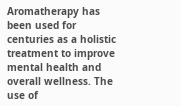Aromatherapy has been used for centuries as a holistic treatment to improve mental health and overall wellness. The use of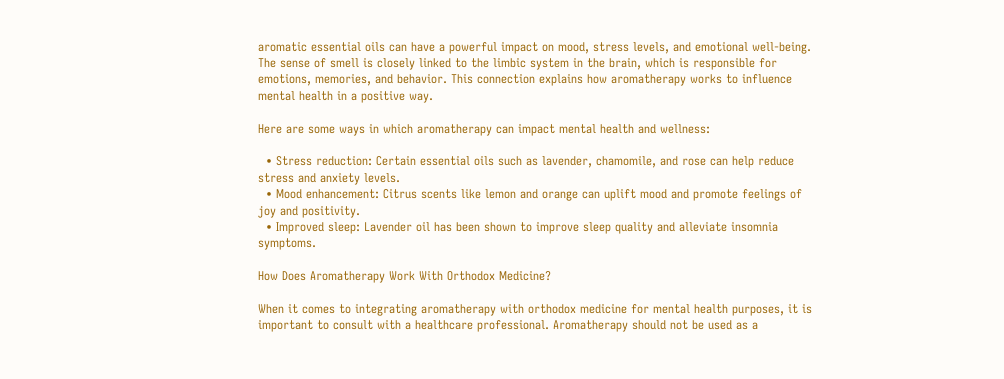aromatic essential oils can have a powerful impact on mood, stress levels, and emotional well-being. The sense of smell is closely linked to the limbic system in the brain, which is responsible for emotions, memories, and behavior. This connection explains how aromatherapy works to influence mental health in a positive way.

Here are some ways in which aromatherapy can impact mental health and wellness:

  • Stress reduction: Certain essential oils such as lavender, chamomile, and rose can help reduce stress and anxiety levels.
  • Mood enhancement: Citrus scents like lemon and orange can uplift mood and promote feelings of joy and positivity.
  • Improved sleep: Lavender oil has been shown to improve sleep quality and alleviate insomnia symptoms.

How Does Aromatherapy Work With Orthodox Medicine?

When it comes to integrating aromatherapy with orthodox medicine for mental health purposes, it is important to consult with a healthcare professional. Aromatherapy should not be used as a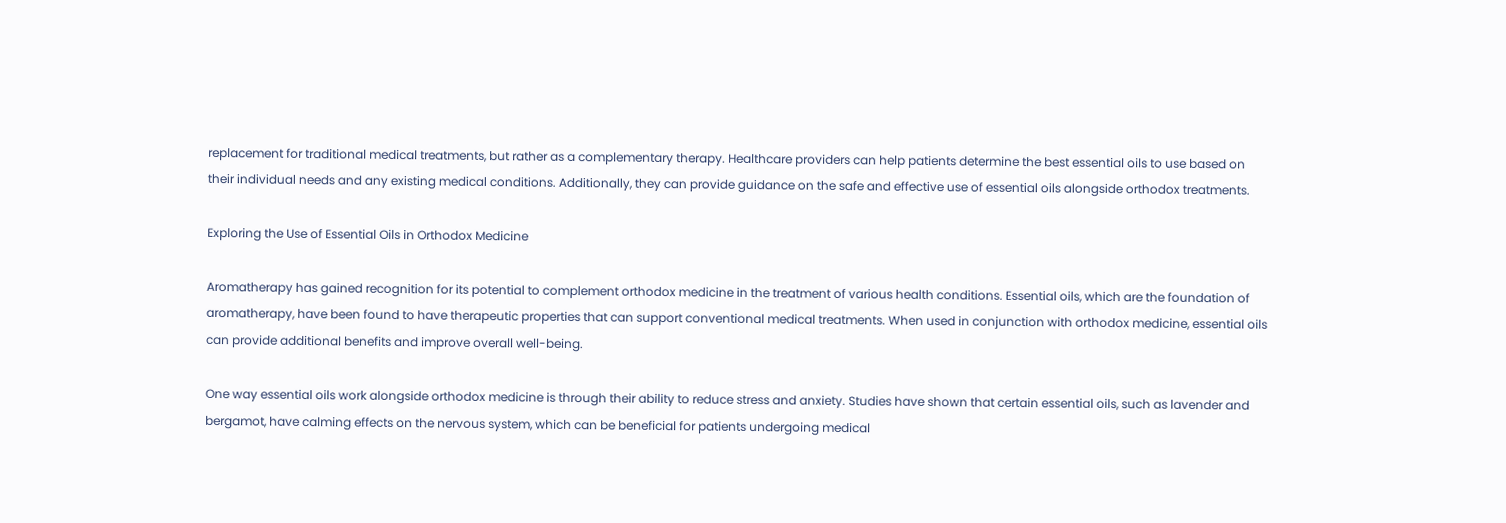replacement for traditional medical treatments, but rather as a complementary therapy. Healthcare providers can help patients determine the best essential oils to use based on their individual needs and any existing medical conditions. Additionally, they can provide guidance on the safe and effective use of essential oils alongside orthodox treatments.

Exploring the Use of Essential Oils in Orthodox Medicine

Aromatherapy has gained recognition for its potential to complement orthodox medicine in the treatment of various health conditions. Essential oils, which are the foundation of aromatherapy, have been found to have therapeutic properties that can support conventional medical treatments. When used in conjunction with orthodox medicine, essential oils can provide additional benefits and improve overall well-being.

One way essential oils work alongside orthodox medicine is through their ability to reduce stress and anxiety. Studies have shown that certain essential oils, such as lavender and bergamot, have calming effects on the nervous system, which can be beneficial for patients undergoing medical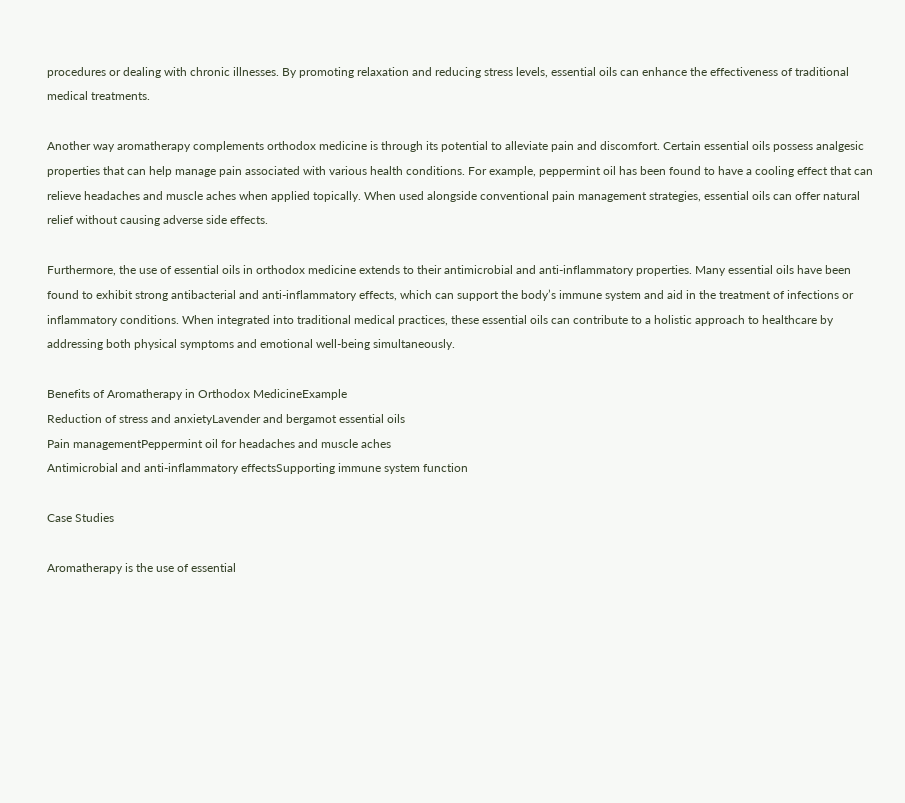procedures or dealing with chronic illnesses. By promoting relaxation and reducing stress levels, essential oils can enhance the effectiveness of traditional medical treatments.

Another way aromatherapy complements orthodox medicine is through its potential to alleviate pain and discomfort. Certain essential oils possess analgesic properties that can help manage pain associated with various health conditions. For example, peppermint oil has been found to have a cooling effect that can relieve headaches and muscle aches when applied topically. When used alongside conventional pain management strategies, essential oils can offer natural relief without causing adverse side effects.

Furthermore, the use of essential oils in orthodox medicine extends to their antimicrobial and anti-inflammatory properties. Many essential oils have been found to exhibit strong antibacterial and anti-inflammatory effects, which can support the body’s immune system and aid in the treatment of infections or inflammatory conditions. When integrated into traditional medical practices, these essential oils can contribute to a holistic approach to healthcare by addressing both physical symptoms and emotional well-being simultaneously.

Benefits of Aromatherapy in Orthodox MedicineExample
Reduction of stress and anxietyLavender and bergamot essential oils
Pain managementPeppermint oil for headaches and muscle aches
Antimicrobial and anti-inflammatory effectsSupporting immune system function

Case Studies

Aromatherapy is the use of essential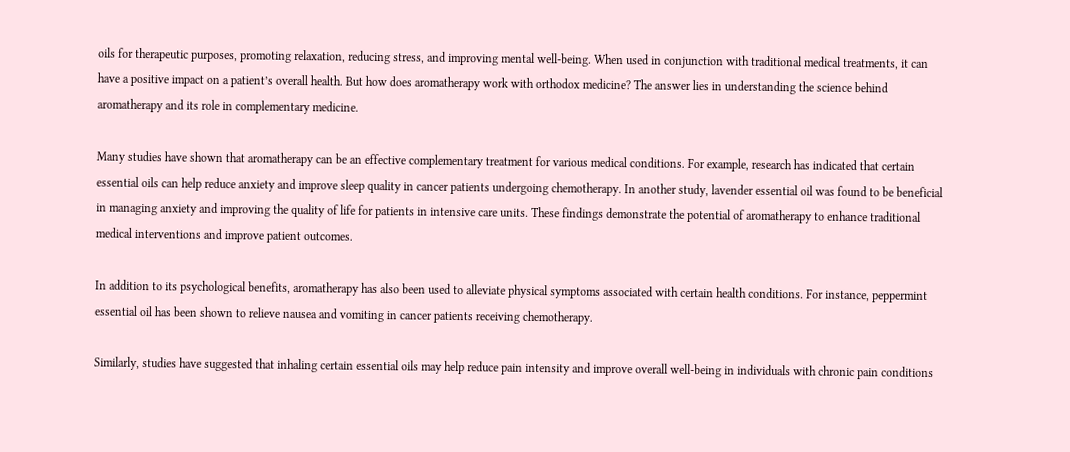oils for therapeutic purposes, promoting relaxation, reducing stress, and improving mental well-being. When used in conjunction with traditional medical treatments, it can have a positive impact on a patient’s overall health. But how does aromatherapy work with orthodox medicine? The answer lies in understanding the science behind aromatherapy and its role in complementary medicine.

Many studies have shown that aromatherapy can be an effective complementary treatment for various medical conditions. For example, research has indicated that certain essential oils can help reduce anxiety and improve sleep quality in cancer patients undergoing chemotherapy. In another study, lavender essential oil was found to be beneficial in managing anxiety and improving the quality of life for patients in intensive care units. These findings demonstrate the potential of aromatherapy to enhance traditional medical interventions and improve patient outcomes.

In addition to its psychological benefits, aromatherapy has also been used to alleviate physical symptoms associated with certain health conditions. For instance, peppermint essential oil has been shown to relieve nausea and vomiting in cancer patients receiving chemotherapy.

Similarly, studies have suggested that inhaling certain essential oils may help reduce pain intensity and improve overall well-being in individuals with chronic pain conditions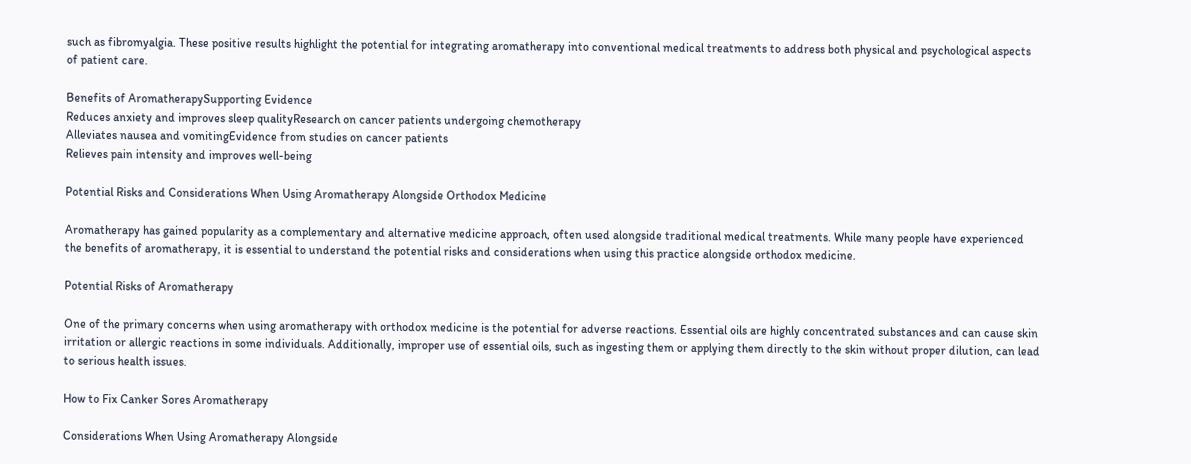such as fibromyalgia. These positive results highlight the potential for integrating aromatherapy into conventional medical treatments to address both physical and psychological aspects of patient care.

Benefits of AromatherapySupporting Evidence
Reduces anxiety and improves sleep qualityResearch on cancer patients undergoing chemotherapy
Alleviates nausea and vomitingEvidence from studies on cancer patients
Relieves pain intensity and improves well-being

Potential Risks and Considerations When Using Aromatherapy Alongside Orthodox Medicine

Aromatherapy has gained popularity as a complementary and alternative medicine approach, often used alongside traditional medical treatments. While many people have experienced the benefits of aromatherapy, it is essential to understand the potential risks and considerations when using this practice alongside orthodox medicine.

Potential Risks of Aromatherapy

One of the primary concerns when using aromatherapy with orthodox medicine is the potential for adverse reactions. Essential oils are highly concentrated substances and can cause skin irritation or allergic reactions in some individuals. Additionally, improper use of essential oils, such as ingesting them or applying them directly to the skin without proper dilution, can lead to serious health issues.

How to Fix Canker Sores Aromatherapy

Considerations When Using Aromatherapy Alongside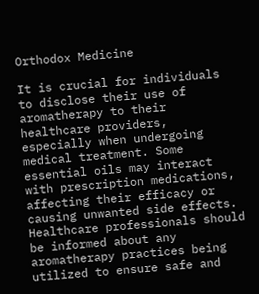Orthodox Medicine

It is crucial for individuals to disclose their use of aromatherapy to their healthcare providers, especially when undergoing medical treatment. Some essential oils may interact with prescription medications, affecting their efficacy or causing unwanted side effects. Healthcare professionals should be informed about any aromatherapy practices being utilized to ensure safe and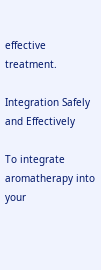effective treatment.

Integration Safely and Effectively

To integrate aromatherapy into your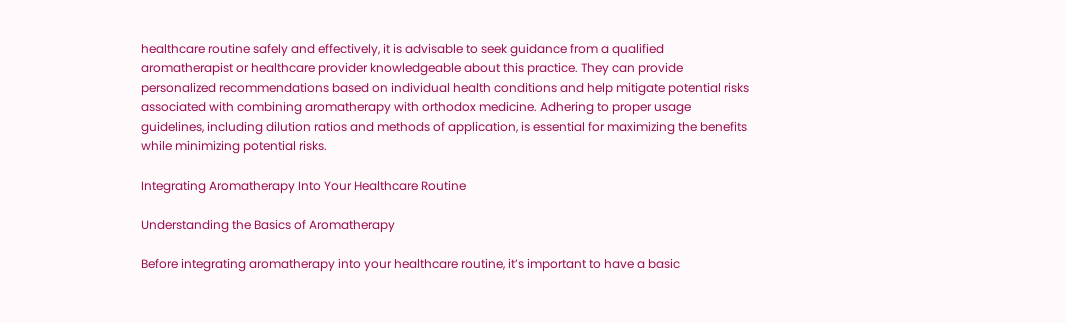healthcare routine safely and effectively, it is advisable to seek guidance from a qualified aromatherapist or healthcare provider knowledgeable about this practice. They can provide personalized recommendations based on individual health conditions and help mitigate potential risks associated with combining aromatherapy with orthodox medicine. Adhering to proper usage guidelines, including dilution ratios and methods of application, is essential for maximizing the benefits while minimizing potential risks.

Integrating Aromatherapy Into Your Healthcare Routine

Understanding the Basics of Aromatherapy

Before integrating aromatherapy into your healthcare routine, it’s important to have a basic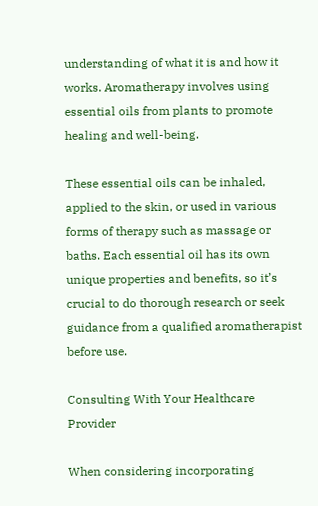understanding of what it is and how it works. Aromatherapy involves using essential oils from plants to promote healing and well-being.

These essential oils can be inhaled, applied to the skin, or used in various forms of therapy such as massage or baths. Each essential oil has its own unique properties and benefits, so it’s crucial to do thorough research or seek guidance from a qualified aromatherapist before use.

Consulting With Your Healthcare Provider

When considering incorporating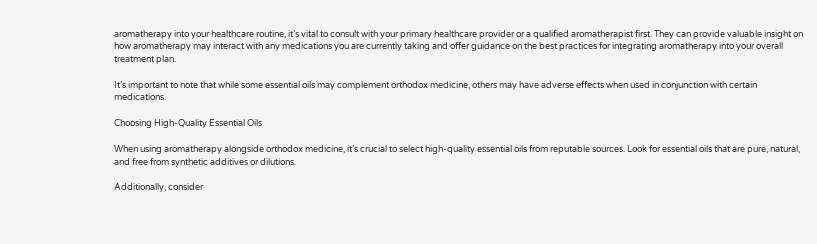aromatherapy into your healthcare routine, it’s vital to consult with your primary healthcare provider or a qualified aromatherapist first. They can provide valuable insight on how aromatherapy may interact with any medications you are currently taking and offer guidance on the best practices for integrating aromatherapy into your overall treatment plan.

It’s important to note that while some essential oils may complement orthodox medicine, others may have adverse effects when used in conjunction with certain medications.

Choosing High-Quality Essential Oils

When using aromatherapy alongside orthodox medicine, it’s crucial to select high-quality essential oils from reputable sources. Look for essential oils that are pure, natural, and free from synthetic additives or dilutions.

Additionally, consider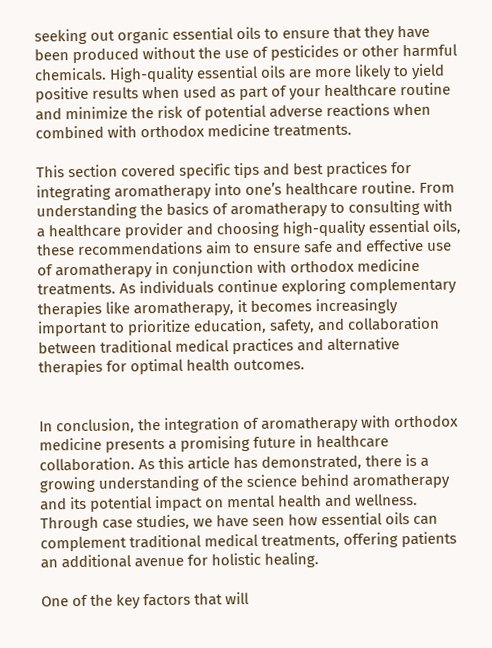seeking out organic essential oils to ensure that they have been produced without the use of pesticides or other harmful chemicals. High-quality essential oils are more likely to yield positive results when used as part of your healthcare routine and minimize the risk of potential adverse reactions when combined with orthodox medicine treatments.

This section covered specific tips and best practices for integrating aromatherapy into one’s healthcare routine. From understanding the basics of aromatherapy to consulting with a healthcare provider and choosing high-quality essential oils, these recommendations aim to ensure safe and effective use of aromatherapy in conjunction with orthodox medicine treatments. As individuals continue exploring complementary therapies like aromatherapy, it becomes increasingly important to prioritize education, safety, and collaboration between traditional medical practices and alternative therapies for optimal health outcomes.


In conclusion, the integration of aromatherapy with orthodox medicine presents a promising future in healthcare collaboration. As this article has demonstrated, there is a growing understanding of the science behind aromatherapy and its potential impact on mental health and wellness. Through case studies, we have seen how essential oils can complement traditional medical treatments, offering patients an additional avenue for holistic healing.

One of the key factors that will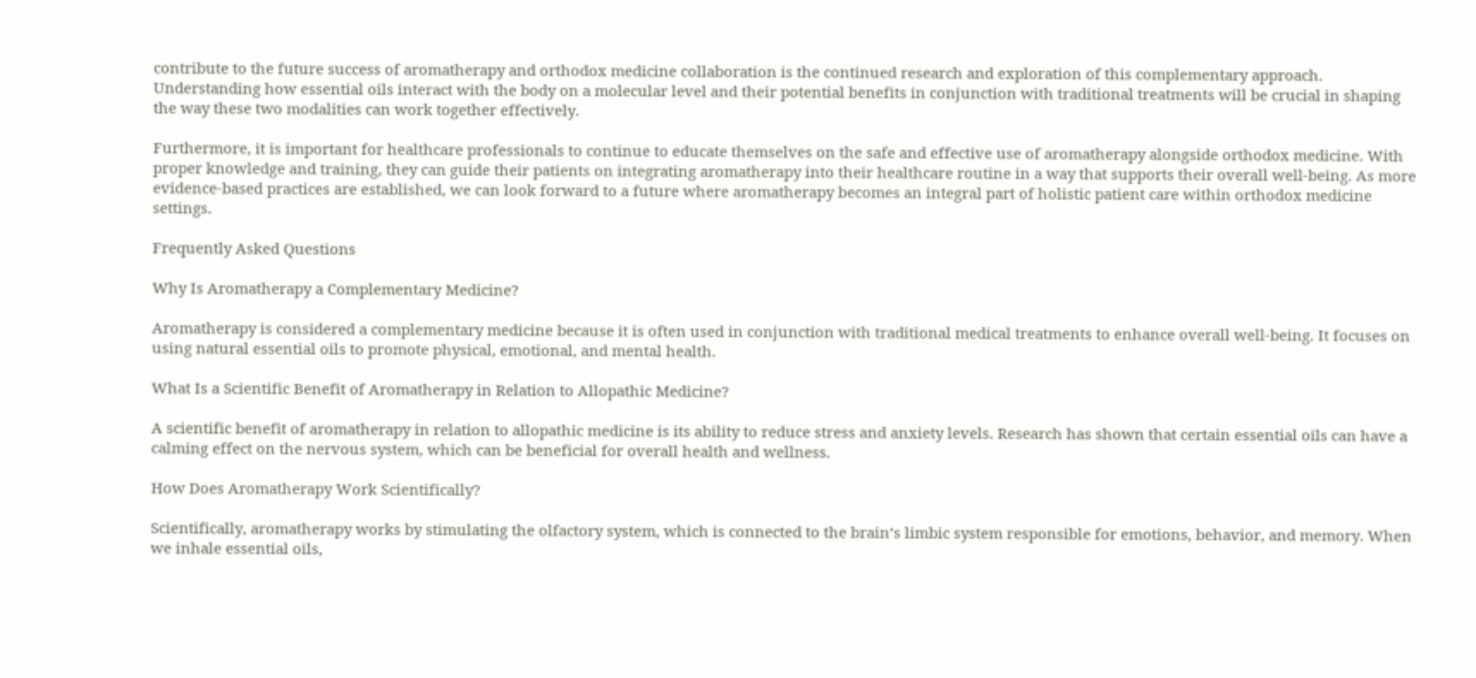contribute to the future success of aromatherapy and orthodox medicine collaboration is the continued research and exploration of this complementary approach. Understanding how essential oils interact with the body on a molecular level and their potential benefits in conjunction with traditional treatments will be crucial in shaping the way these two modalities can work together effectively.

Furthermore, it is important for healthcare professionals to continue to educate themselves on the safe and effective use of aromatherapy alongside orthodox medicine. With proper knowledge and training, they can guide their patients on integrating aromatherapy into their healthcare routine in a way that supports their overall well-being. As more evidence-based practices are established, we can look forward to a future where aromatherapy becomes an integral part of holistic patient care within orthodox medicine settings.

Frequently Asked Questions

Why Is Aromatherapy a Complementary Medicine?

Aromatherapy is considered a complementary medicine because it is often used in conjunction with traditional medical treatments to enhance overall well-being. It focuses on using natural essential oils to promote physical, emotional, and mental health.

What Is a Scientific Benefit of Aromatherapy in Relation to Allopathic Medicine?

A scientific benefit of aromatherapy in relation to allopathic medicine is its ability to reduce stress and anxiety levels. Research has shown that certain essential oils can have a calming effect on the nervous system, which can be beneficial for overall health and wellness.

How Does Aromatherapy Work Scientifically?

Scientifically, aromatherapy works by stimulating the olfactory system, which is connected to the brain’s limbic system responsible for emotions, behavior, and memory. When we inhale essential oils,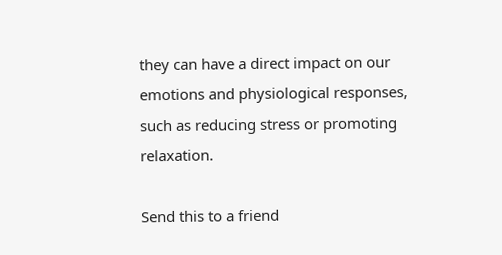they can have a direct impact on our emotions and physiological responses, such as reducing stress or promoting relaxation.

Send this to a friend